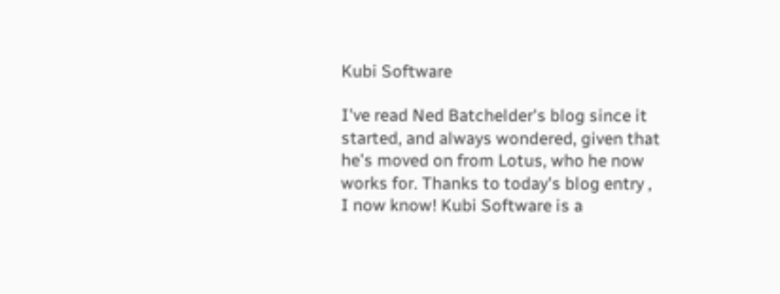Kubi Software

I've read Ned Batchelder's blog since it started, and always wondered, given that he's moved on from Lotus, who he now works for. Thanks to today's blog entry , I now know! Kubi Software is a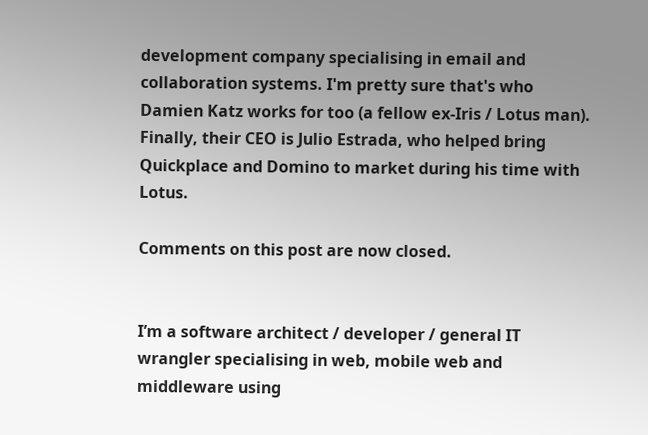development company specialising in email and collaboration systems. I'm pretty sure that's who Damien Katz works for too (a fellow ex-Iris / Lotus man). Finally, their CEO is Julio Estrada, who helped bring Quickplace and Domino to market during his time with Lotus.

Comments on this post are now closed.


I’m a software architect / developer / general IT wrangler specialising in web, mobile web and middleware using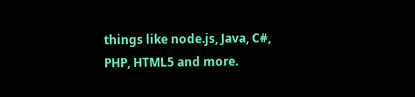things like node.js, Java, C#, PHP, HTML5 and more.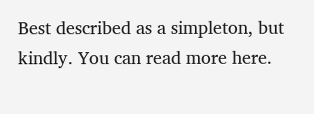Best described as a simpleton, but kindly. You can read more here.